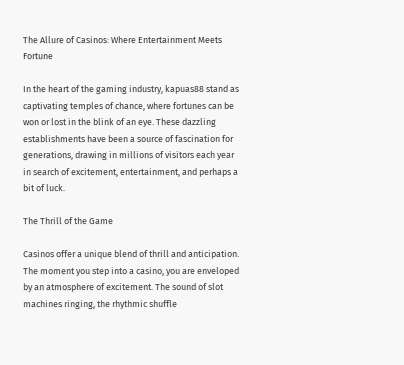The Allure of Casinos: Where Entertainment Meets Fortune

In the heart of the gaming industry, kapuas88 stand as captivating temples of chance, where fortunes can be won or lost in the blink of an eye. These dazzling establishments have been a source of fascination for generations, drawing in millions of visitors each year in search of excitement, entertainment, and perhaps a bit of luck.

The Thrill of the Game

Casinos offer a unique blend of thrill and anticipation. The moment you step into a casino, you are enveloped by an atmosphere of excitement. The sound of slot machines ringing, the rhythmic shuffle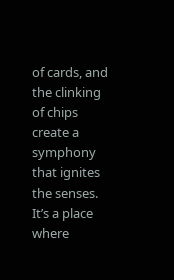of cards, and the clinking of chips create a symphony that ignites the senses. It’s a place where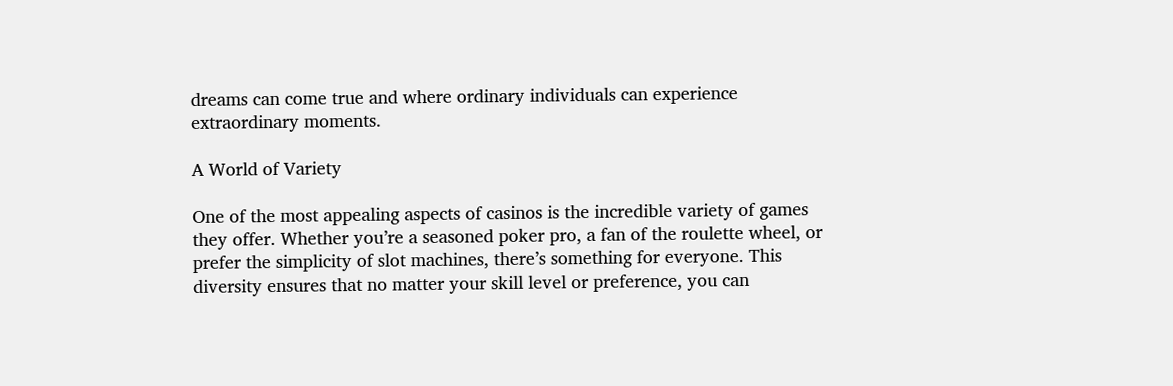dreams can come true and where ordinary individuals can experience extraordinary moments.

A World of Variety

One of the most appealing aspects of casinos is the incredible variety of games they offer. Whether you’re a seasoned poker pro, a fan of the roulette wheel, or prefer the simplicity of slot machines, there’s something for everyone. This diversity ensures that no matter your skill level or preference, you can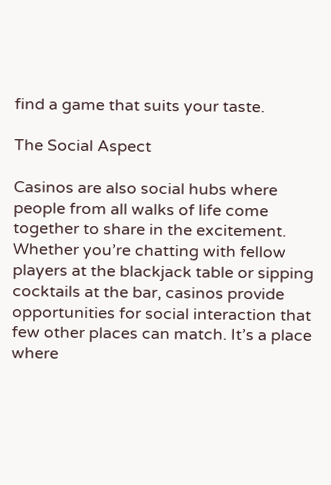find a game that suits your taste.

The Social Aspect

Casinos are also social hubs where people from all walks of life come together to share in the excitement. Whether you’re chatting with fellow players at the blackjack table or sipping cocktails at the bar, casinos provide opportunities for social interaction that few other places can match. It’s a place where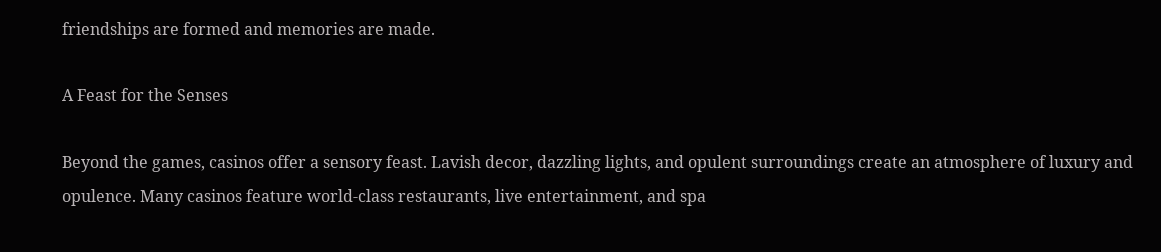friendships are formed and memories are made.

A Feast for the Senses

Beyond the games, casinos offer a sensory feast. Lavish decor, dazzling lights, and opulent surroundings create an atmosphere of luxury and opulence. Many casinos feature world-class restaurants, live entertainment, and spa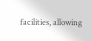facilities, allowing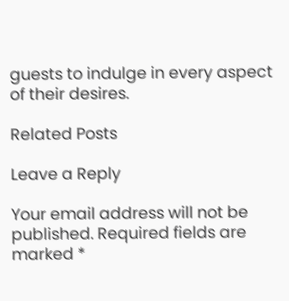guests to indulge in every aspect of their desires.

Related Posts

Leave a Reply

Your email address will not be published. Required fields are marked *